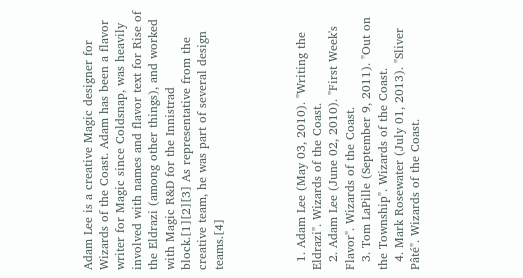Adam Lee is a creative Magic designer for Wizards of the Coast. Adam has been a flavor writer for Magic since Coldsnap, was heavily involved with names and flavor text for Rise of the Eldrazi (among other things), and worked with Magic R&D for the Innistrad block.[1][2][3] As representative from the creative team, he was part of several design teams.[4]




  1. Adam Lee (May 03, 2010). "Writing the Eldrazi". Wizards of the Coast.
  2. Adam Lee (June 02, 2010). "First Week's Flavor". Wizards of the Coast.
  3. Tom LaPille (September 9, 2011). "Out on the Township". Wizards of the Coast.
  4. Mark Rosewater (July 01, 2013). "Sliver Pâté". Wizards of the Coast.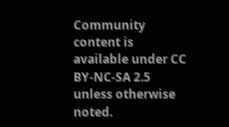Community content is available under CC BY-NC-SA 2.5 unless otherwise noted.